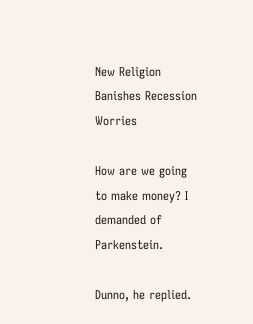New Religion Banishes Recession Worries

How are we going to make money? I demanded of Parkenstein.

Dunno, he replied.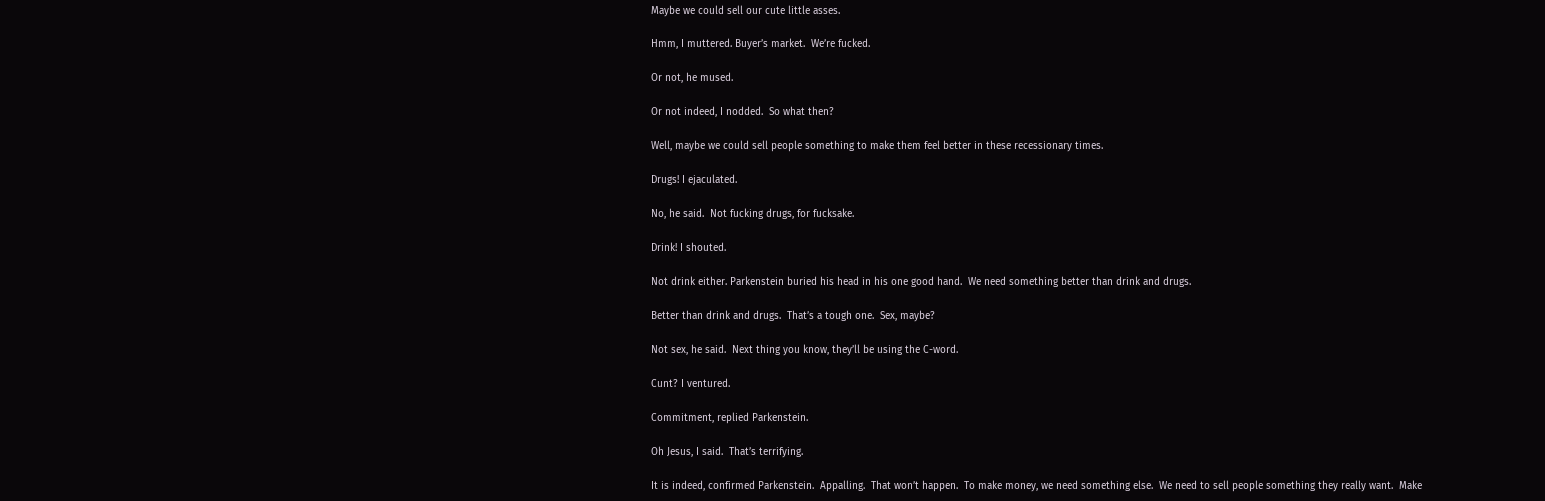Maybe we could sell our cute little asses.

Hmm, I muttered. Buyer’s market.  We’re fucked.

Or not, he mused.

Or not indeed, I nodded.  So what then?

Well, maybe we could sell people something to make them feel better in these recessionary times.

Drugs! I ejaculated.

No, he said.  Not fucking drugs, for fucksake.

Drink! I shouted.

Not drink either. Parkenstein buried his head in his one good hand.  We need something better than drink and drugs.

Better than drink and drugs.  That’s a tough one.  Sex, maybe?

Not sex, he said.  Next thing you know, they’ll be using the C-word.

Cunt? I ventured.

Commitment, replied Parkenstein.

Oh Jesus, I said.  That’s terrifying.

It is indeed, confirmed Parkenstein.  Appalling.  That won’t happen.  To make money, we need something else.  We need to sell people something they really want.  Make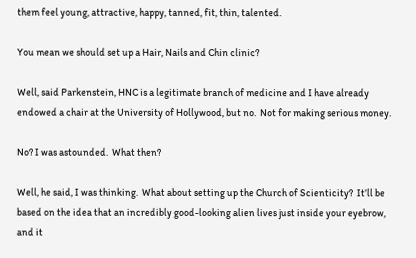them feel young, attractive, happy, tanned, fit, thin, talented.

You mean we should set up a Hair, Nails and Chin clinic?

Well, said Parkenstein, HNC is a legitimate branch of medicine and I have already endowed a chair at the University of Hollywood, but no.  Not for making serious money.

No? I was astounded.  What then?

Well, he said, I was thinking.  What about setting up the Church of Scienticity?  It’ll be based on the idea that an incredibly good-looking alien lives just inside your eyebrow, and it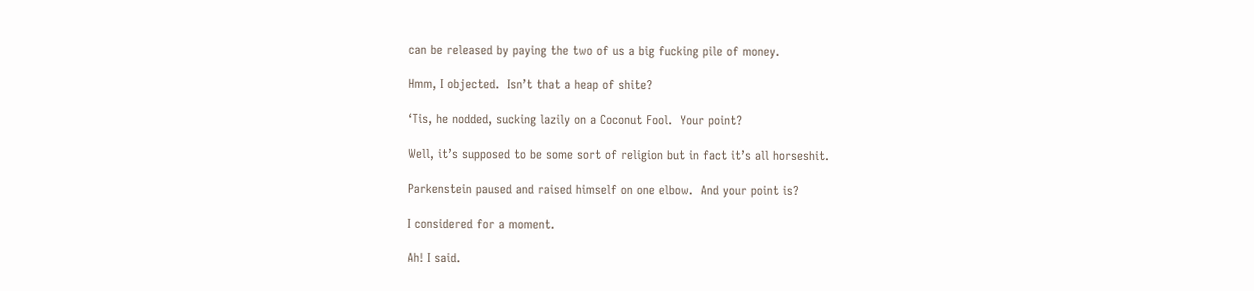can be released by paying the two of us a big fucking pile of money.

Hmm, I objected.  Isn’t that a heap of shite?

‘Tis, he nodded, sucking lazily on a Coconut Fool.  Your point?

Well, it’s supposed to be some sort of religion but in fact it’s all horseshit.

Parkenstein paused and raised himself on one elbow.  And your point is?

I considered for a moment.

Ah! I said.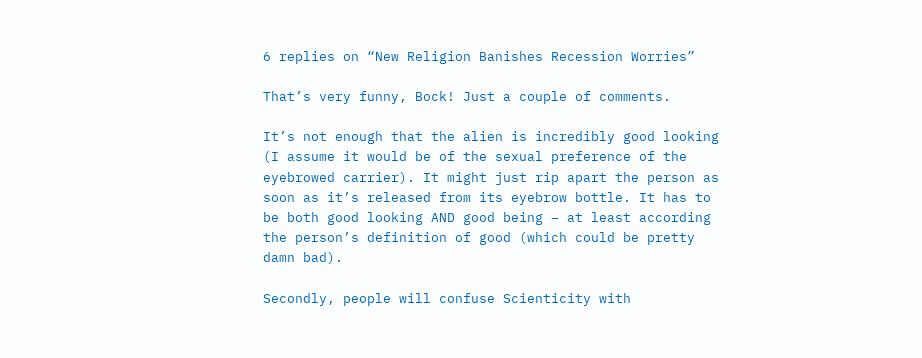6 replies on “New Religion Banishes Recession Worries”

That’s very funny, Bock! Just a couple of comments.

It’s not enough that the alien is incredibly good looking (I assume it would be of the sexual preference of the eyebrowed carrier). It might just rip apart the person as soon as it’s released from its eyebrow bottle. It has to be both good looking AND good being – at least according the person’s definition of good (which could be pretty damn bad).

Secondly, people will confuse Scienticity with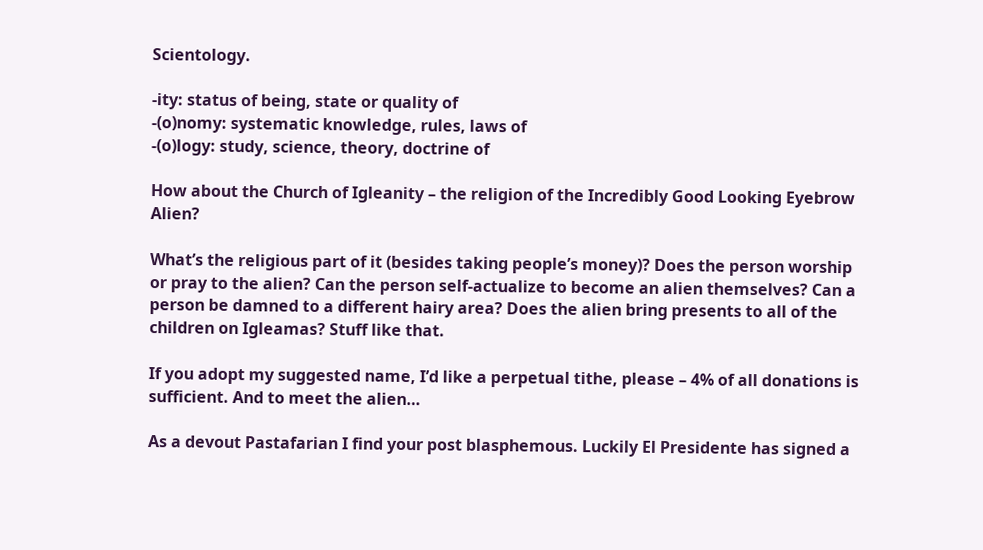Scientology.

-ity: status of being, state or quality of
-(o)nomy: systematic knowledge, rules, laws of
-(o)logy: study, science, theory, doctrine of

How about the Church of Igleanity – the religion of the Incredibly Good Looking Eyebrow Alien?

What’s the religious part of it (besides taking people’s money)? Does the person worship or pray to the alien? Can the person self-actualize to become an alien themselves? Can a person be damned to a different hairy area? Does the alien bring presents to all of the children on Igleamas? Stuff like that.

If you adopt my suggested name, I’d like a perpetual tithe, please – 4% of all donations is sufficient. And to meet the alien…

As a devout Pastafarian I find your post blasphemous. Luckily El Presidente has signed a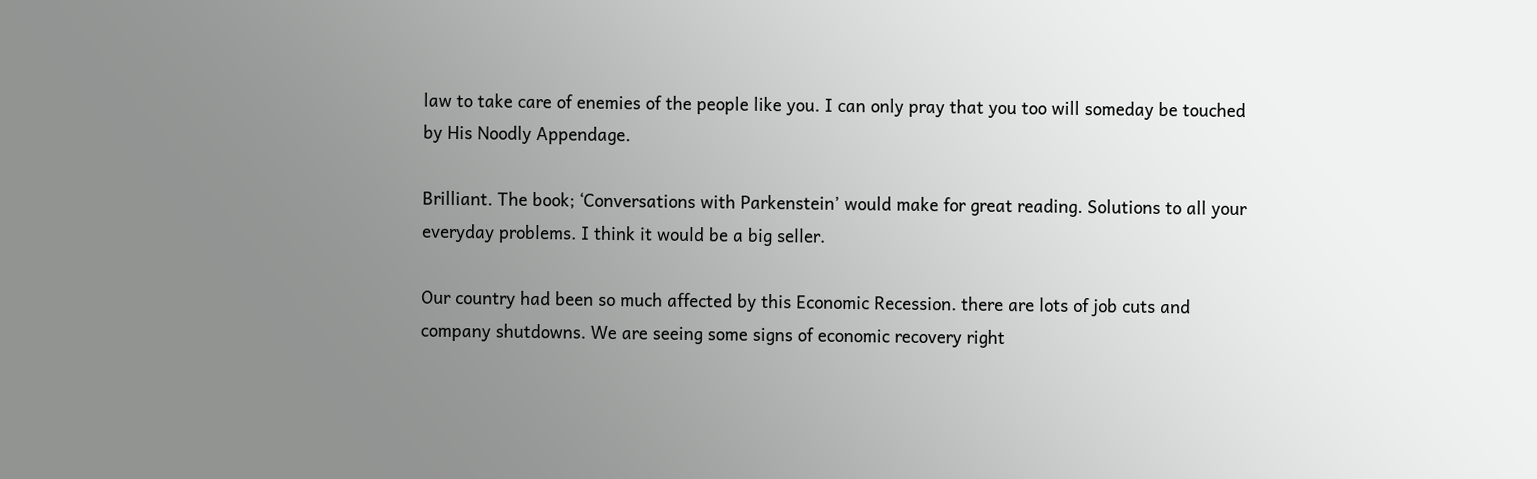law to take care of enemies of the people like you. I can only pray that you too will someday be touched by His Noodly Appendage.

Brilliant. The book; ‘Conversations with Parkenstein’ would make for great reading. Solutions to all your everyday problems. I think it would be a big seller.

Our country had been so much affected by this Economic Recession. there are lots of job cuts and company shutdowns. We are seeing some signs of economic recovery right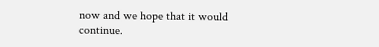now and we hope that it would continue.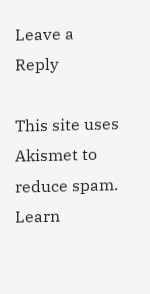Leave a Reply

This site uses Akismet to reduce spam. Learn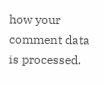how your comment data is processed.